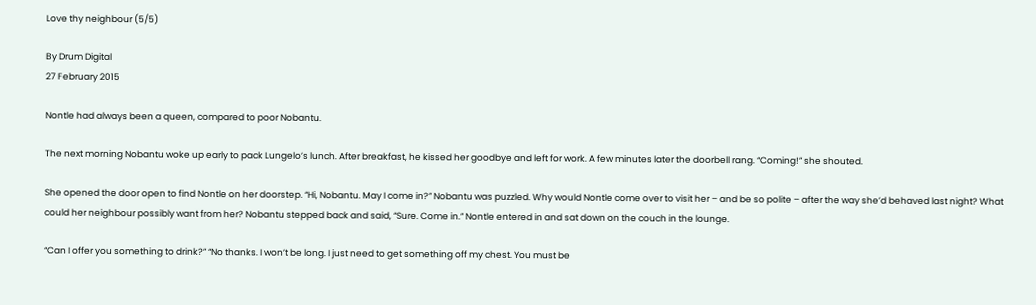Love thy neighbour (5/5)

By Drum Digital
27 February 2015

Nontle had always been a queen, compared to poor Nobantu.

The next morning Nobantu woke up early to pack Lungelo’s lunch. After breakfast, he kissed her goodbye and left for work. A few minutes later the doorbell rang. “Coming!” she shouted.

She opened the door open to find Nontle on her doorstep. “Hi, Nobantu. May I come in?” Nobantu was puzzled. Why would Nontle come over to visit her – and be so polite – after the way she’d behaved last night? What could her neighbour possibly want from her? Nobantu stepped back and said, “Sure. Come in.” Nontle entered in and sat down on the couch in the lounge.

“Can I offer you something to drink?” “No thanks. I won’t be long. I just need to get something off my chest. You must be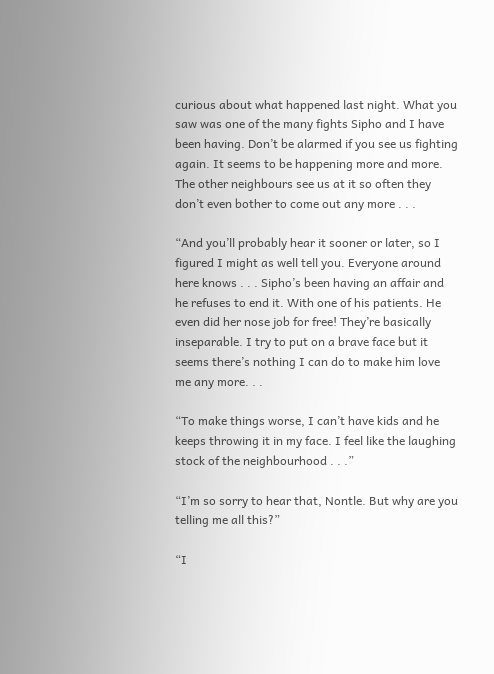curious about what happened last night. What you saw was one of the many fights Sipho and I have been having. Don’t be alarmed if you see us fighting again. It seems to be happening more and more. The other neighbours see us at it so often they don’t even bother to come out any more . . .

“And you’ll probably hear it sooner or later, so I figured I might as well tell you. Everyone around here knows . . . Sipho’s been having an affair and he refuses to end it. With one of his patients. He even did her nose job for free! They’re basically inseparable. I try to put on a brave face but it seems there’s nothing I can do to make him love me any more. . .

“To make things worse, I can’t have kids and he keeps throwing it in my face. I feel like the laughing stock of the neighbourhood . . .”

“I’m so sorry to hear that, Nontle. But why are you telling me all this?”

“I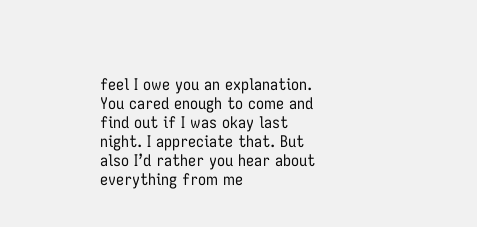feel I owe you an explanation. You cared enough to come and find out if I was okay last night. I appreciate that. But also I’d rather you hear about everything from me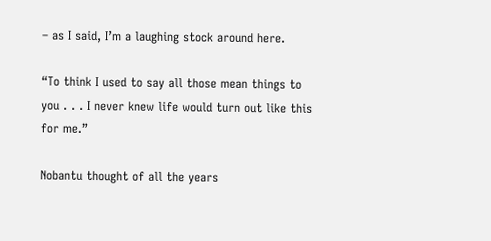– as I said, I’m a laughing stock around here.

“To think I used to say all those mean things to you . . . I never knew life would turn out like this for me.”

Nobantu thought of all the years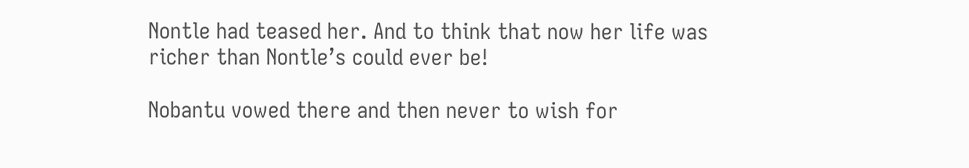Nontle had teased her. And to think that now her life was richer than Nontle’s could ever be!

Nobantu vowed there and then never to wish for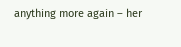anything more again – her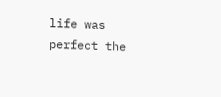life was perfect the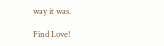way it was.

Find Love!